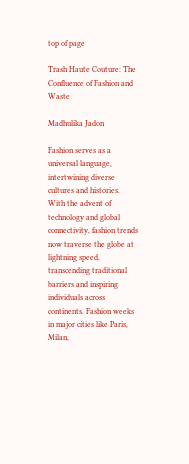top of page

Trash Haute Couture: The Confluence of Fashion and Waste

Madhulika Jadon

Fashion serves as a universal language, intertwining diverse cultures and histories. With the advent of technology and global connectivity, fashion trends now traverse the globe at lightning speed, transcending traditional barriers and inspiring individuals across continents. Fashion weeks in major cities like Paris, Milan,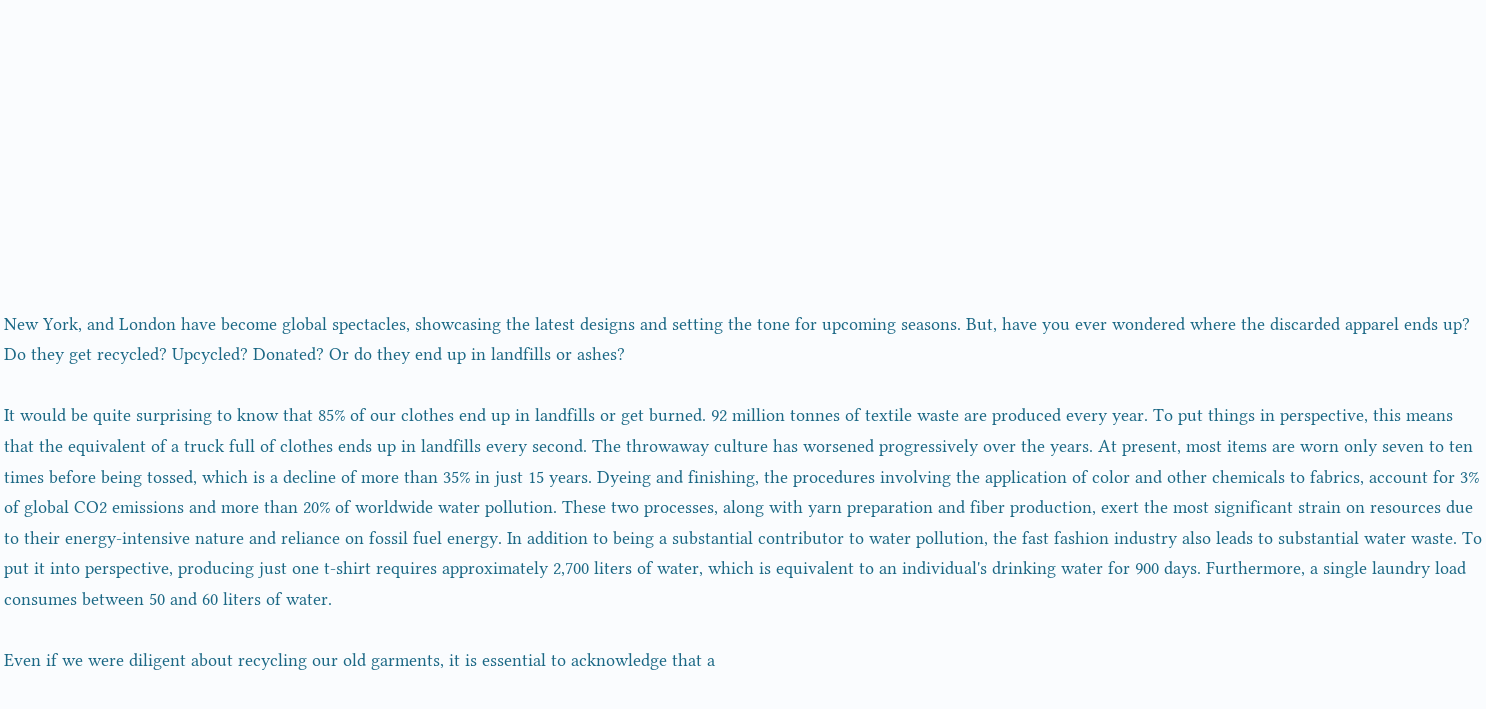New York, and London have become global spectacles, showcasing the latest designs and setting the tone for upcoming seasons. But, have you ever wondered where the discarded apparel ends up? Do they get recycled? Upcycled? Donated? Or do they end up in landfills or ashes?

It would be quite surprising to know that 85% of our clothes end up in landfills or get burned. 92 million tonnes of textile waste are produced every year. To put things in perspective, this means that the equivalent of a truck full of clothes ends up in landfills every second. The throwaway culture has worsened progressively over the years. At present, most items are worn only seven to ten times before being tossed, which is a decline of more than 35% in just 15 years. Dyeing and finishing, the procedures involving the application of color and other chemicals to fabrics, account for 3% of global CO2 emissions and more than 20% of worldwide water pollution. These two processes, along with yarn preparation and fiber production, exert the most significant strain on resources due to their energy-intensive nature and reliance on fossil fuel energy. In addition to being a substantial contributor to water pollution, the fast fashion industry also leads to substantial water waste. To put it into perspective, producing just one t-shirt requires approximately 2,700 liters of water, which is equivalent to an individual's drinking water for 900 days. Furthermore, a single laundry load consumes between 50 and 60 liters of water.

Even if we were diligent about recycling our old garments, it is essential to acknowledge that a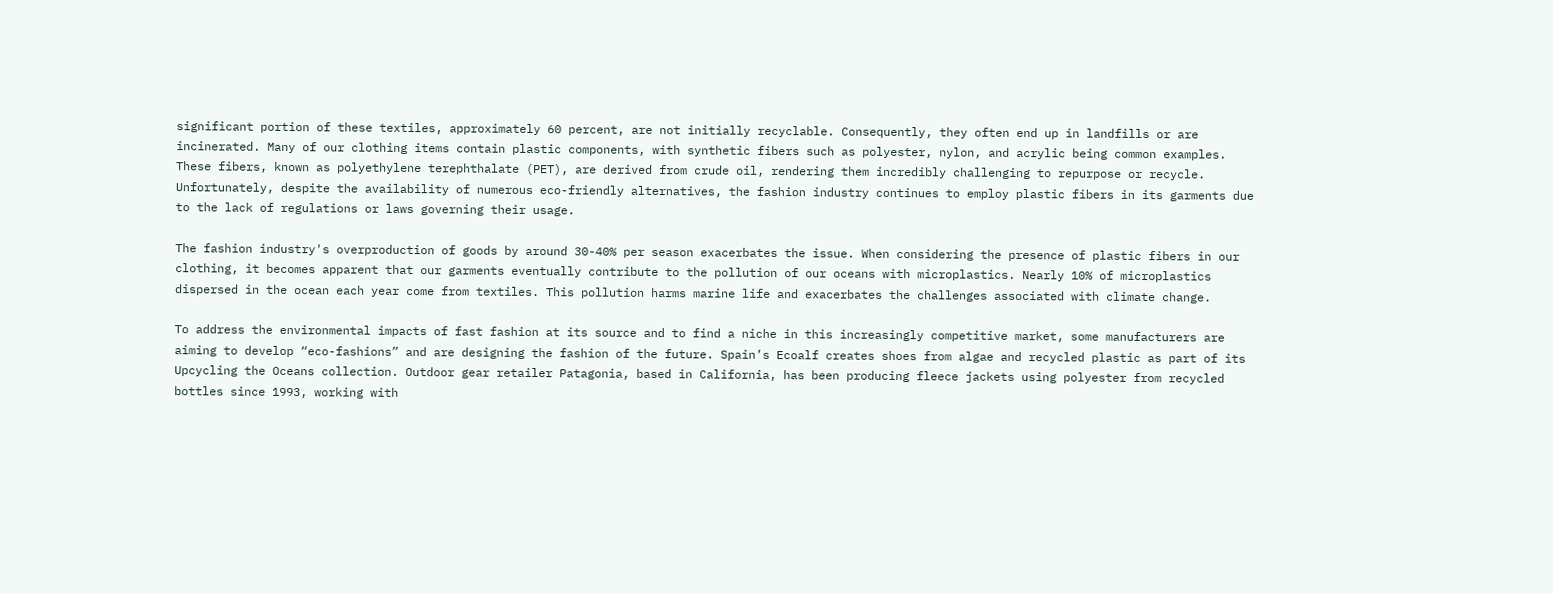significant portion of these textiles, approximately 60 percent, are not initially recyclable. Consequently, they often end up in landfills or are incinerated. Many of our clothing items contain plastic components, with synthetic fibers such as polyester, nylon, and acrylic being common examples. These fibers, known as polyethylene terephthalate (PET), are derived from crude oil, rendering them incredibly challenging to repurpose or recycle. Unfortunately, despite the availability of numerous eco-friendly alternatives, the fashion industry continues to employ plastic fibers in its garments due to the lack of regulations or laws governing their usage.

The fashion industry's overproduction of goods by around 30-40% per season exacerbates the issue. When considering the presence of plastic fibers in our clothing, it becomes apparent that our garments eventually contribute to the pollution of our oceans with microplastics. Nearly 10% of microplastics dispersed in the ocean each year come from textiles. This pollution harms marine life and exacerbates the challenges associated with climate change.

To address the environmental impacts of fast fashion at its source and to find a niche in this increasingly competitive market, some manufacturers are aiming to develop “eco-fashions” and are designing the fashion of the future. Spain’s Ecoalf creates shoes from algae and recycled plastic as part of its Upcycling the Oceans collection. Outdoor gear retailer Patagonia, based in California, has been producing fleece jackets using polyester from recycled bottles since 1993, working with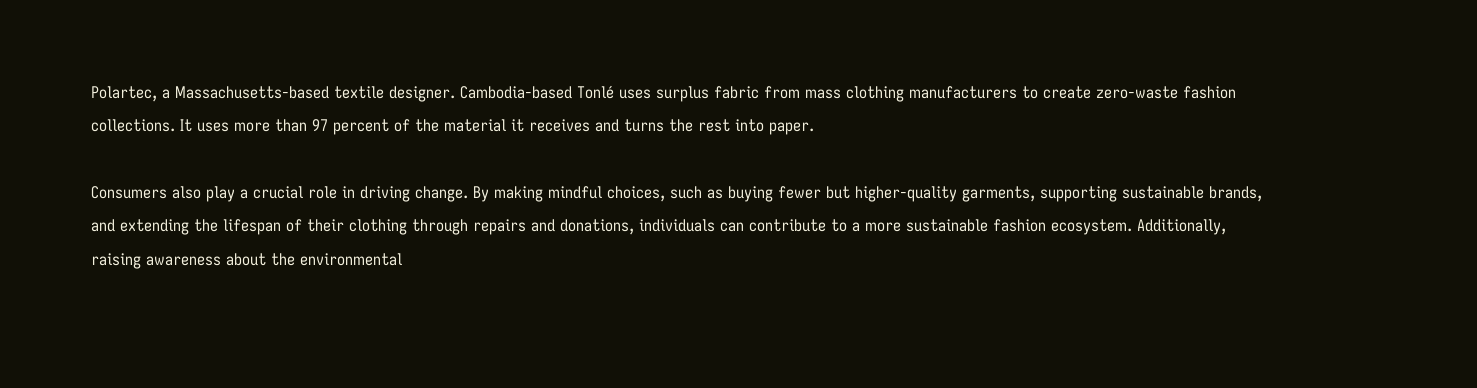Polartec, a Massachusetts-based textile designer. Cambodia-based Tonlé uses surplus fabric from mass clothing manufacturers to create zero-waste fashion collections. It uses more than 97 percent of the material it receives and turns the rest into paper.

Consumers also play a crucial role in driving change. By making mindful choices, such as buying fewer but higher-quality garments, supporting sustainable brands, and extending the lifespan of their clothing through repairs and donations, individuals can contribute to a more sustainable fashion ecosystem. Additionally, raising awareness about the environmental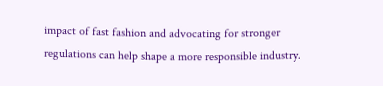impact of fast fashion and advocating for stronger regulations can help shape a more responsible industry.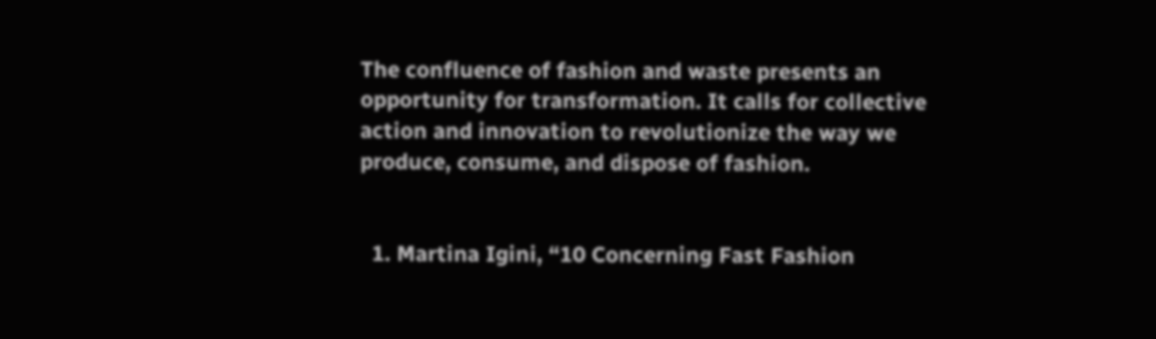The confluence of fashion and waste presents an opportunity for transformation. It calls for collective action and innovation to revolutionize the way we produce, consume, and dispose of fashion.


  1. Martina Igini, “10 Concerning Fast Fashion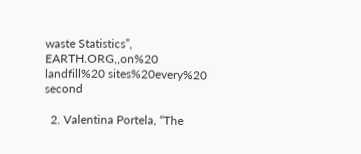waste Statistics”, EARTH.ORG,,on%20 landfill%20 sites%20every%20 second

  2. Valentina Portela, “The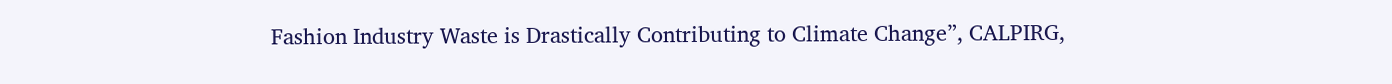Fashion Industry Waste is Drastically Contributing to Climate Change”, CALPIRG,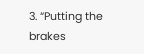3. “Putting the brakes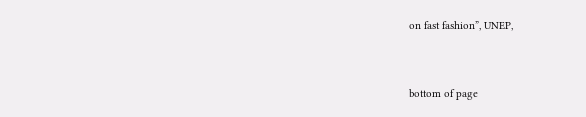on fast fashion”, UNEP,


bottom of page